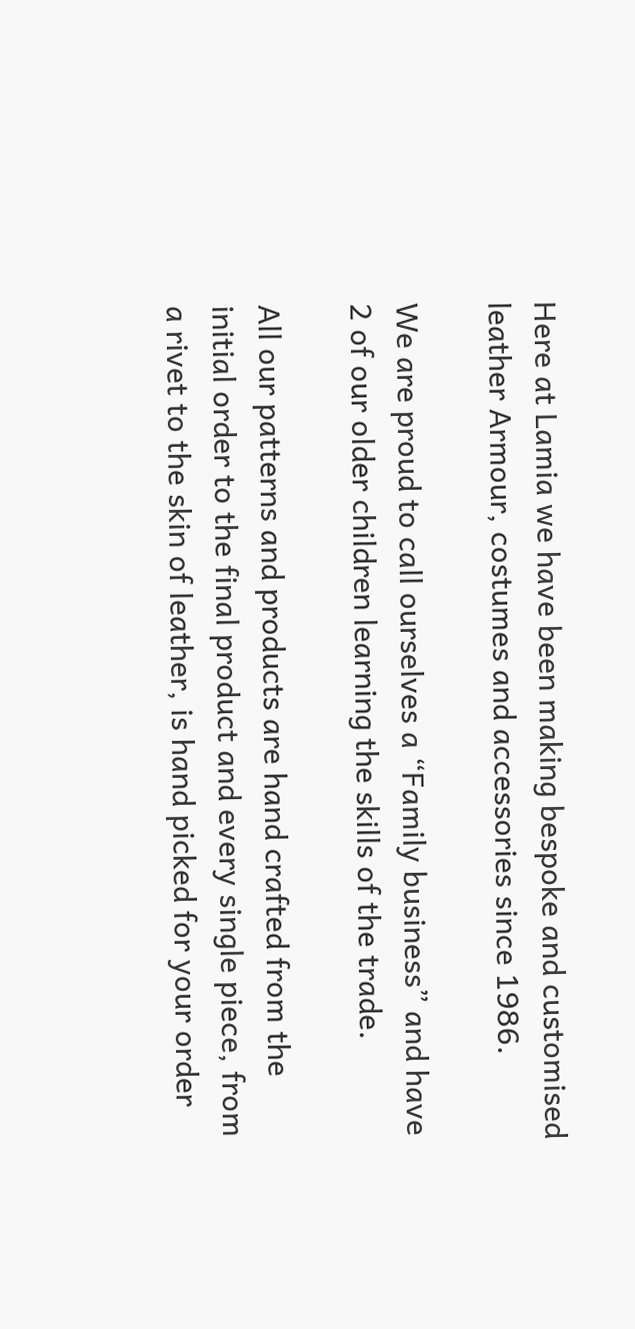Here at Lamia we have been making bespoke and customised leather Armour, costumes and accessories since 1986.

We are proud to call ourselves a “Family business” and have 2 of our older children learning the skills of the trade.

All our patterns and products are hand crafted from the initial order to the final product and every single piece, from a rivet to the skin of leather, is hand picked for your order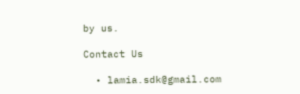by us.

Contact Us

  • lamia.sdk@gmail.com